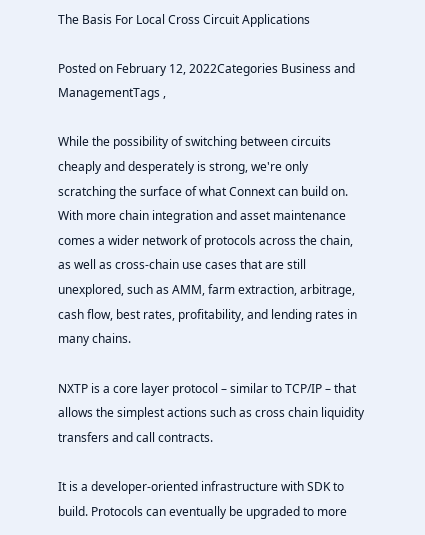The Basis For Local Cross Circuit Applications

Posted on February 12, 2022Categories Business and ManagementTags ,

While the possibility of switching between circuits cheaply and desperately is strong, we're only scratching the surface of what Connext can build on. With more chain integration and asset maintenance comes a wider network of protocols across the chain, as well as cross-chain use cases that are still unexplored, such as AMM, farm extraction, arbitrage, cash flow, best rates, profitability, and lending rates in many chains.

NXTP is a core layer protocol – similar to TCP/IP – that allows the simplest actions such as cross chain liquidity transfers and call contracts.

It is a developer-oriented infrastructure with SDK to build. Protocols can eventually be upgraded to more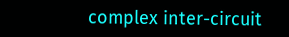complex inter-circuit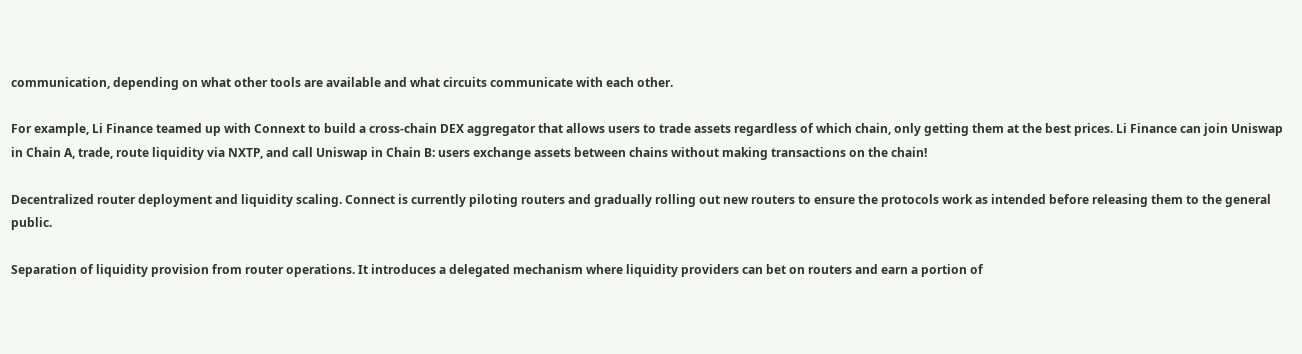communication, depending on what other tools are available and what circuits communicate with each other.

For example, Li Finance teamed up with Connext to build a cross-chain DEX aggregator that allows users to trade assets regardless of which chain, only getting them at the best prices. Li Finance can join Uniswap in Chain A, trade, route liquidity via NXTP, and call Uniswap in Chain B: users exchange assets between chains without making transactions on the chain!

Decentralized router deployment and liquidity scaling. Connect is currently piloting routers and gradually rolling out new routers to ensure the protocols work as intended before releasing them to the general public.

Separation of liquidity provision from router operations. It introduces a delegated mechanism where liquidity providers can bet on routers and earn a portion of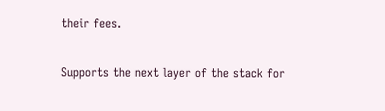their fees.

Supports the next layer of the stack for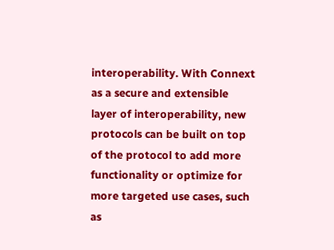interoperability. With Connext as a secure and extensible layer of interoperability, new protocols can be built on top of the protocol to add more functionality or optimize for more targeted use cases, such as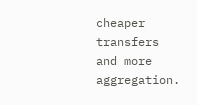cheaper transfers and more aggregation.